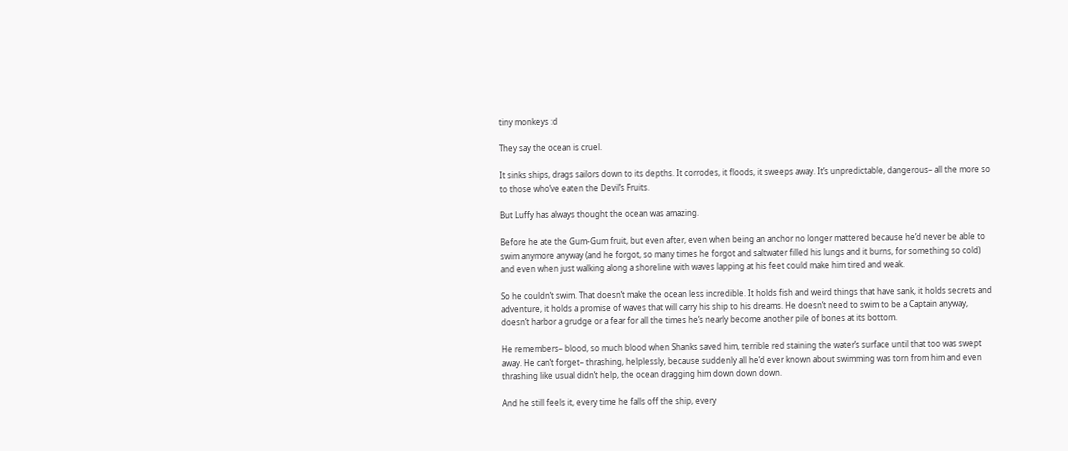tiny monkeys :d

They say the ocean is cruel.

It sinks ships, drags sailors down to its depths. It corrodes, it floods, it sweeps away. It’s unpredictable, dangerous– all the more so to those who’ve eaten the Devil’s Fruits.

But Luffy has always thought the ocean was amazing.

Before he ate the Gum-Gum fruit, but even after, even when being an anchor no longer mattered because he’d never be able to swim anymore anyway (and he forgot, so many times he forgot and saltwater filled his lungs and it burns, for something so cold) and even when just walking along a shoreline with waves lapping at his feet could make him tired and weak.

So he couldn’t swim. That doesn’t make the ocean less incredible. It holds fish and weird things that have sank, it holds secrets and adventure, it holds a promise of waves that will carry his ship to his dreams. He doesn’t need to swim to be a Captain anyway, doesn’t harbor a grudge or a fear for all the times he’s nearly become another pile of bones at its bottom.

He remembers– blood, so much blood when Shanks saved him, terrible red staining the water’s surface until that too was swept away. He can’t forget– thrashing, helplessly, because suddenly all he’d ever known about swimming was torn from him and even thrashing like usual didn’t help, the ocean dragging him down down down.

And he still feels it, every time he falls off the ship, every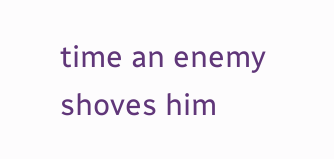time an enemy shoves him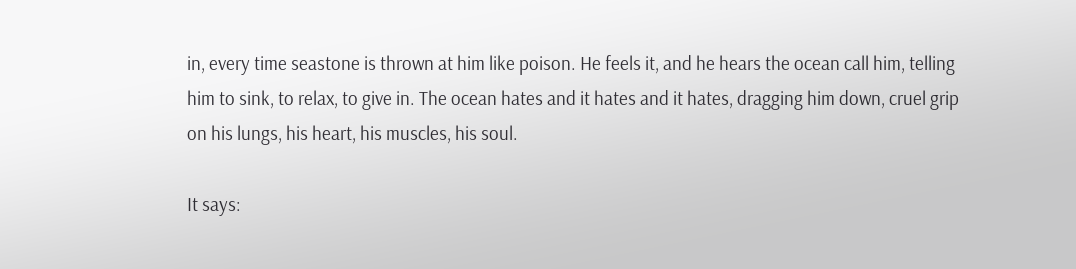in, every time seastone is thrown at him like poison. He feels it, and he hears the ocean call him, telling him to sink, to relax, to give in. The ocean hates and it hates and it hates, dragging him down, cruel grip on his lungs, his heart, his muscles, his soul.

It says: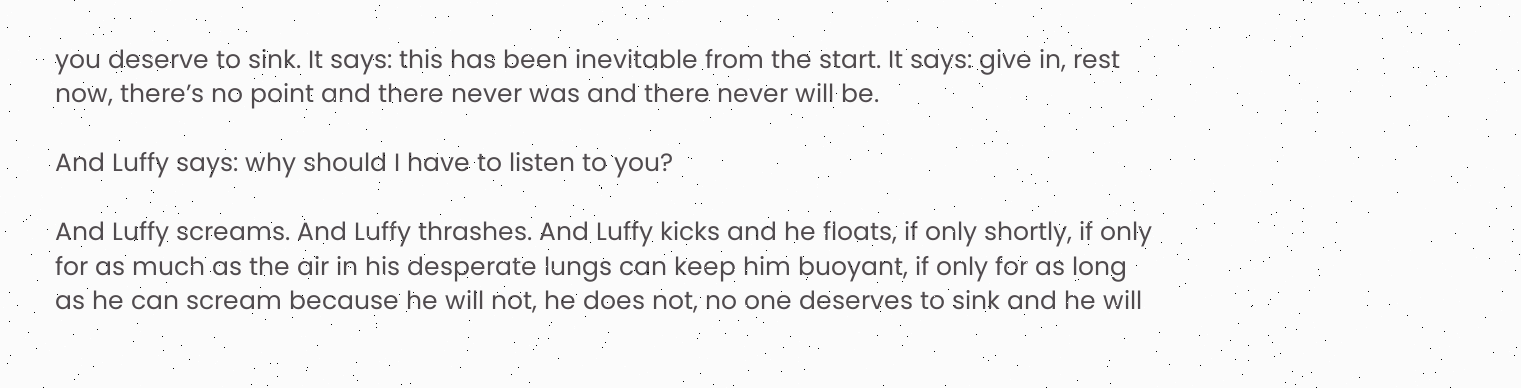you deserve to sink. It says: this has been inevitable from the start. It says: give in, rest now, there’s no point and there never was and there never will be.

And Luffy says: why should I have to listen to you?

And Luffy screams. And Luffy thrashes. And Luffy kicks and he floats, if only shortly, if only for as much as the air in his desperate lungs can keep him buoyant, if only for as long as he can scream because he will not, he does not, no one deserves to sink and he will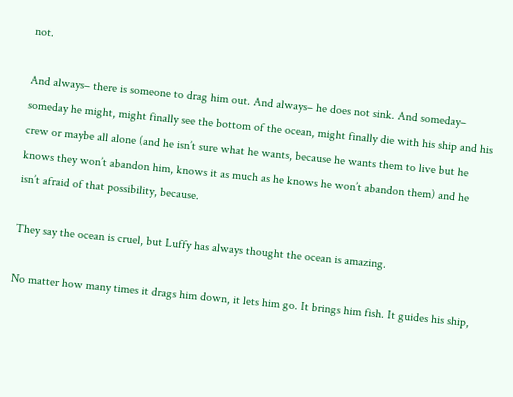not.

And always– there is someone to drag him out. And always– he does not sink. And someday– someday he might, might finally see the bottom of the ocean, might finally die with his ship and his crew or maybe all alone (and he isn’t sure what he wants, because he wants them to live but he knows they won’t abandon him, knows it as much as he knows he won’t abandon them) and he isn’t afraid of that possibility, because.

They say the ocean is cruel, but Luffy has always thought the ocean is amazing.

No matter how many times it drags him down, it lets him go. It brings him fish. It guides his ship,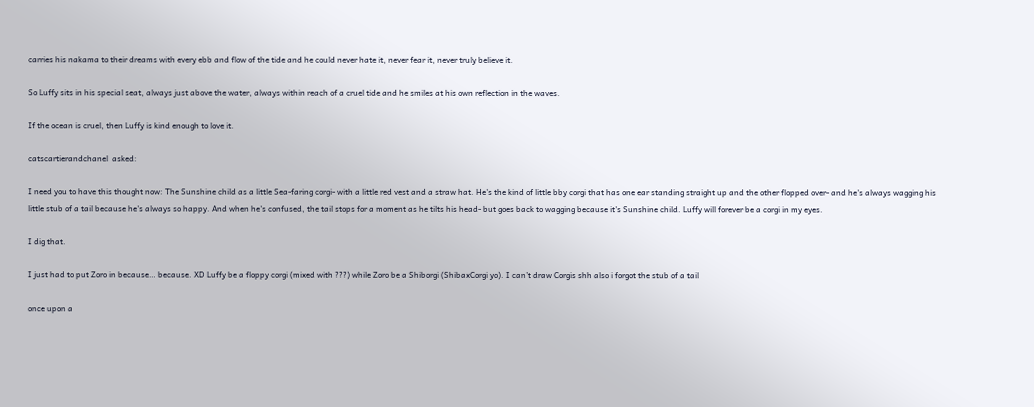carries his nakama to their dreams with every ebb and flow of the tide and he could never hate it, never fear it, never truly believe it.

So Luffy sits in his special seat, always just above the water, always within reach of a cruel tide and he smiles at his own reflection in the waves.

If the ocean is cruel, then Luffy is kind enough to love it.

catscartierandchanel  asked:

I need you to have this thought now: The Sunshine child as a little Sea-faring corgi- with a little red vest and a straw hat. He's the kind of little bby corgi that has one ear standing straight up and the other flopped over- and he's always wagging his little stub of a tail because he's always so happy. And when he's confused, the tail stops for a moment as he tilts his head- but goes back to wagging because it's Sunshine child. Luffy will forever be a corgi in my eyes.

I dig that.

I just had to put Zoro in because… because. XD Luffy be a floppy corgi (mixed with ???) while Zoro be a Shiborgi (ShibaxCorgi yo). I can’t draw Corgis shh also i forgot the stub of a tail

once upon a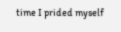time I prided myself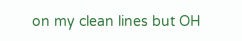on my clean lines but OH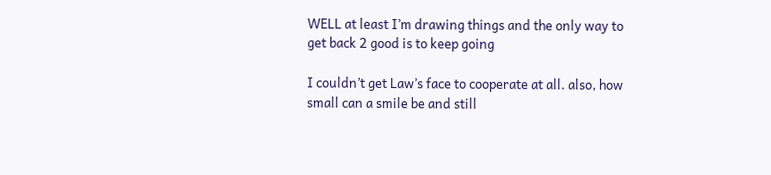WELL at least I’m drawing things and the only way to get back 2 good is to keep going

I couldn’t get Law’s face to cooperate at all. also, how small can a smile be and still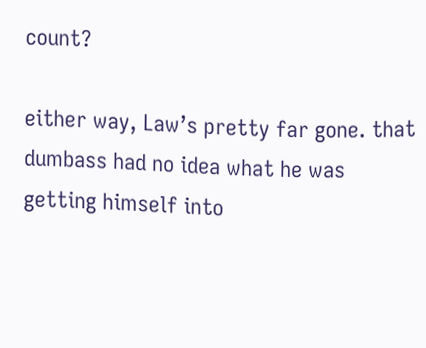count?

either way, Law’s pretty far gone. that dumbass had no idea what he was getting himself into